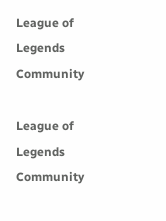League of Legends Community

League of Legends Community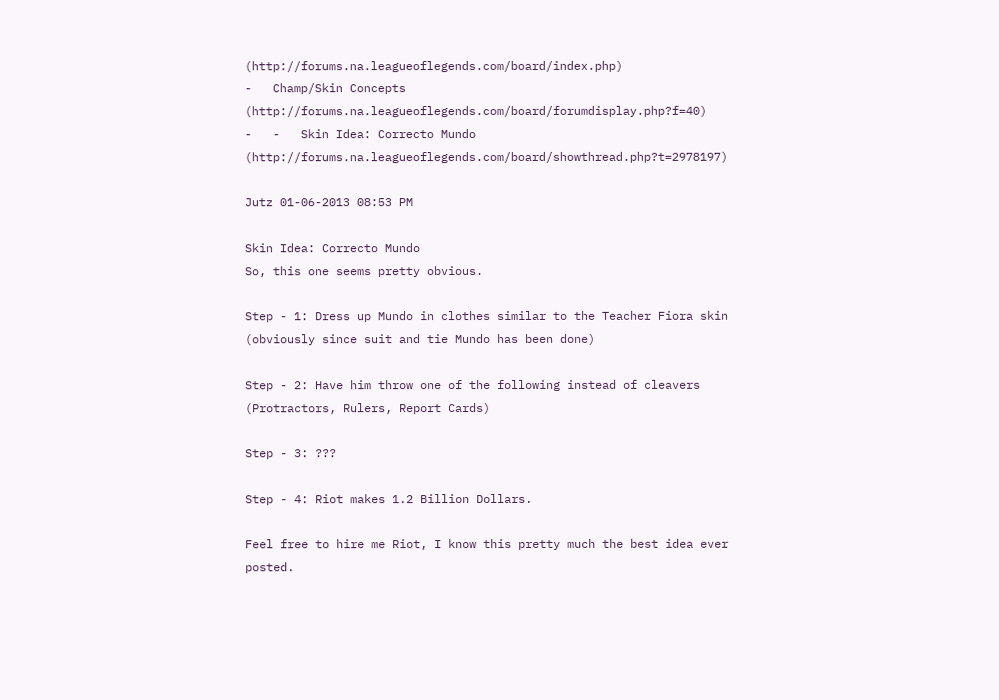(http://forums.na.leagueoflegends.com/board/index.php)
-   Champ/Skin Concepts (http://forums.na.leagueoflegends.com/board/forumdisplay.php?f=40)
-   -   Skin Idea: Correcto Mundo (http://forums.na.leagueoflegends.com/board/showthread.php?t=2978197)

Jutz 01-06-2013 08:53 PM

Skin Idea: Correcto Mundo
So, this one seems pretty obvious.

Step - 1: Dress up Mundo in clothes similar to the Teacher Fiora skin (obviously since suit and tie Mundo has been done)

Step - 2: Have him throw one of the following instead of cleavers (Protractors, Rulers, Report Cards)

Step - 3: ???

Step - 4: Riot makes 1.2 Billion Dollars.

Feel free to hire me Riot, I know this pretty much the best idea ever posted.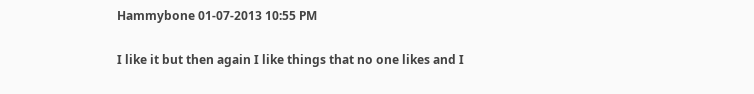Hammybone 01-07-2013 10:55 PM

I like it but then again I like things that no one likes and I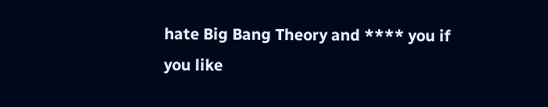hate Big Bang Theory and **** you if you like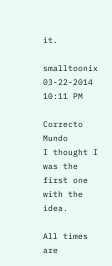it.

smalltoonix 03-22-2014 10:11 PM

Correcto Mundo
I thought I was the first one with the idea.

All times are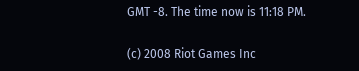GMT -8. The time now is 11:18 PM.

(c) 2008 Riot Games Inc